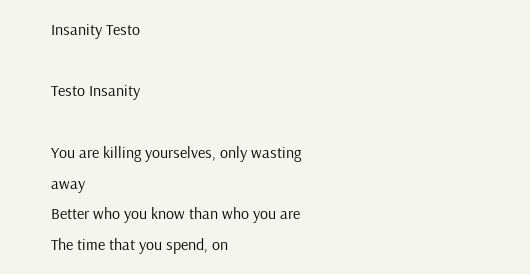Insanity Testo

Testo Insanity

You are killing yourselves, only wasting away
Better who you know than who you are
The time that you spend, on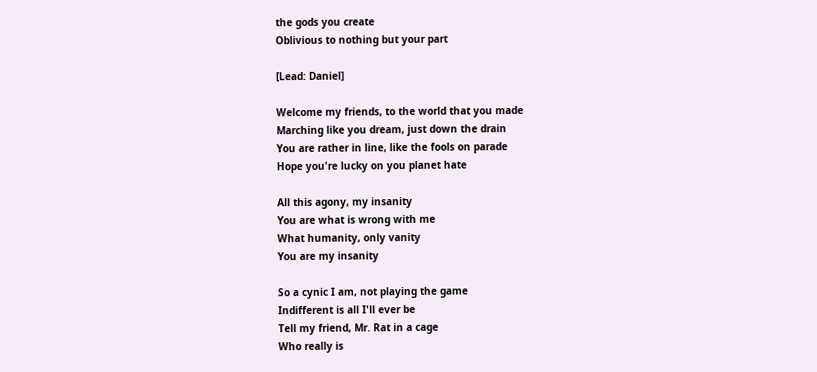the gods you create
Oblivious to nothing but your part

[Lead: Daniel]

Welcome my friends, to the world that you made
Marching like you dream, just down the drain
You are rather in line, like the fools on parade
Hope you're lucky on you planet hate

All this agony, my insanity
You are what is wrong with me
What humanity, only vanity
You are my insanity

So a cynic I am, not playing the game
Indifferent is all I'll ever be
Tell my friend, Mr. Rat in a cage
Who really is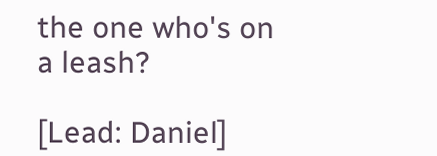the one who's on a leash?

[Lead: Daniel]